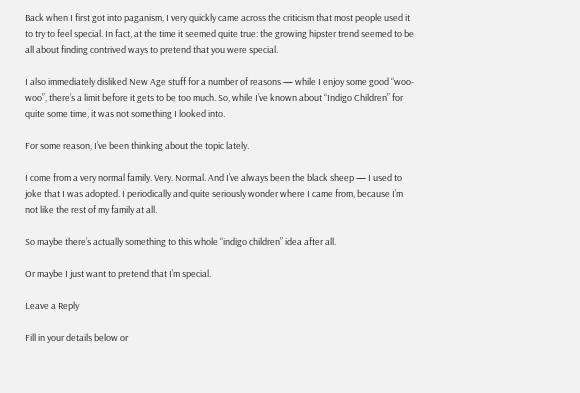Back when I first got into paganism, I very quickly came across the criticism that most people used it to try to feel special. In fact, at the time it seemed quite true: the growing hipster trend seemed to be all about finding contrived ways to pretend that you were special.

I also immediately disliked New Age stuff for a number of reasons — while I enjoy some good “woo-woo”, there’s a limit before it gets to be too much. So, while I’ve known about “Indigo Children” for quite some time, it was not something I looked into.

For some reason, I’ve been thinking about the topic lately.

I come from a very normal family. Very. Normal. And I’ve always been the black sheep — I used to joke that I was adopted. I periodically and quite seriously wonder where I came from, because I’m not like the rest of my family at all.

So maybe there’s actually something to this whole “indigo children” idea after all.

Or maybe I just want to pretend that I’m special.

Leave a Reply

Fill in your details below or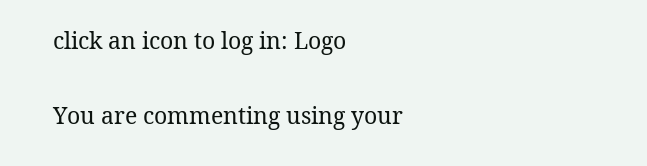click an icon to log in: Logo

You are commenting using your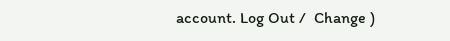account. Log Out /  Change )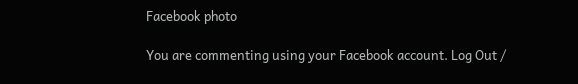Facebook photo

You are commenting using your Facebook account. Log Out /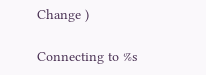Change )

Connecting to %s